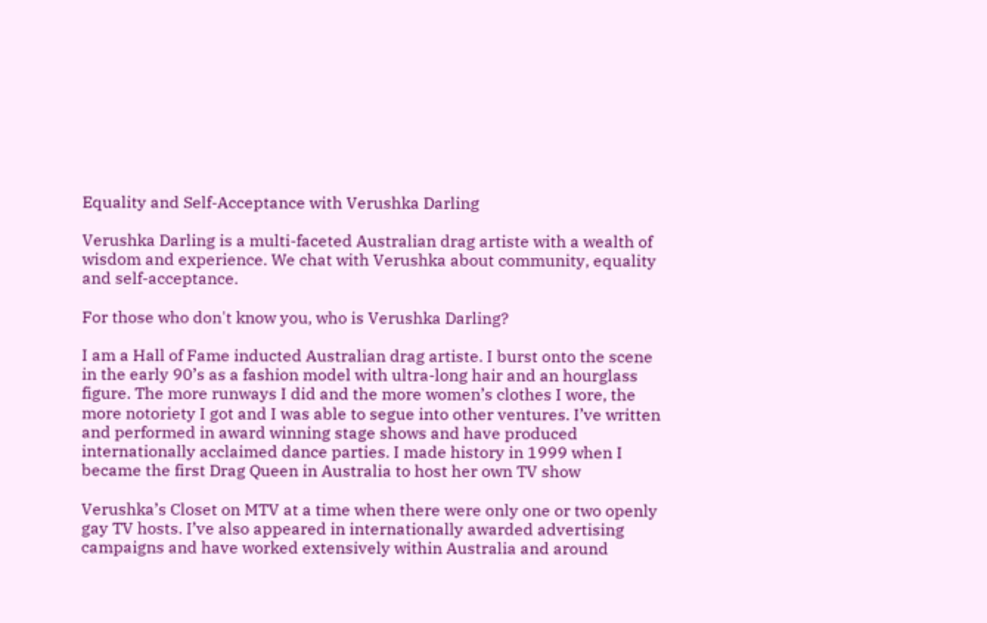Equality and Self-Acceptance with Verushka Darling

Verushka Darling is a multi-faceted Australian drag artiste with a wealth of wisdom and experience. We chat with Verushka about community, equality and self-acceptance.

For those who don't know you, who is Verushka Darling?

I am a Hall of Fame inducted Australian drag artiste. I burst onto the scene in the early 90’s as a fashion model with ultra-long hair and an hourglass figure. The more runways I did and the more women’s clothes I wore, the more notoriety I got and I was able to segue into other ventures. I’ve written and performed in award winning stage shows and have produced internationally acclaimed dance parties. I made history in 1999 when I became the first Drag Queen in Australia to host her own TV show

Verushka’s Closet on MTV at a time when there were only one or two openly gay TV hosts. I’ve also appeared in internationally awarded advertising campaigns and have worked extensively within Australia and around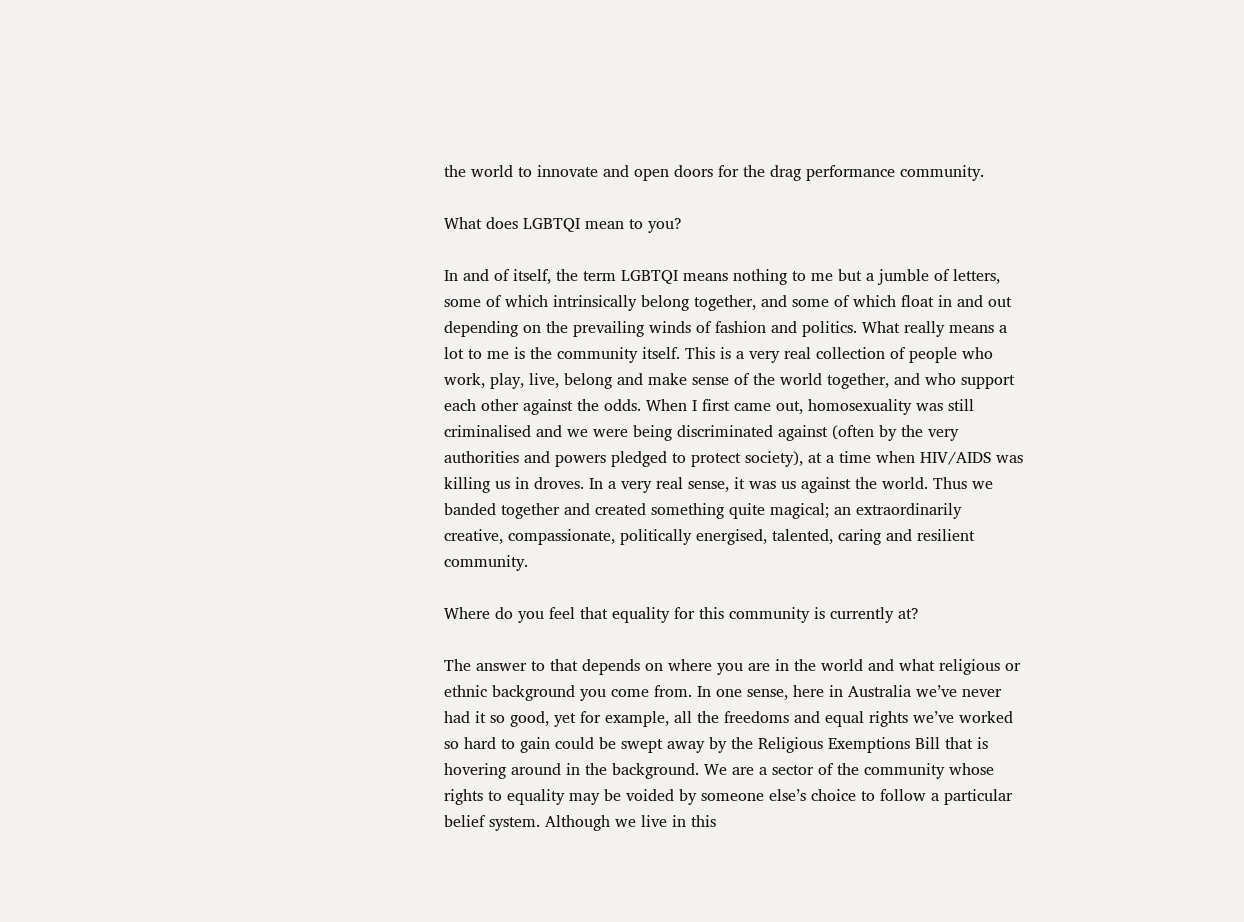the world to innovate and open doors for the drag performance community.

What does LGBTQI mean to you?

In and of itself, the term LGBTQI means nothing to me but a jumble of letters, some of which intrinsically belong together, and some of which float in and out depending on the prevailing winds of fashion and politics. What really means a lot to me is the community itself. This is a very real collection of people who work, play, live, belong and make sense of the world together, and who support each other against the odds. When I first came out, homosexuality was still criminalised and we were being discriminated against (often by the very authorities and powers pledged to protect society), at a time when HIV/AIDS was killing us in droves. In a very real sense, it was us against the world. Thus we banded together and created something quite magical; an extraordinarily creative, compassionate, politically energised, talented, caring and resilient community.

Where do you feel that equality for this community is currently at?

The answer to that depends on where you are in the world and what religious or ethnic background you come from. In one sense, here in Australia we’ve never had it so good, yet for example, all the freedoms and equal rights we’ve worked so hard to gain could be swept away by the Religious Exemptions Bill that is hovering around in the background. We are a sector of the community whose rights to equality may be voided by someone else’s choice to follow a particular belief system. Although we live in this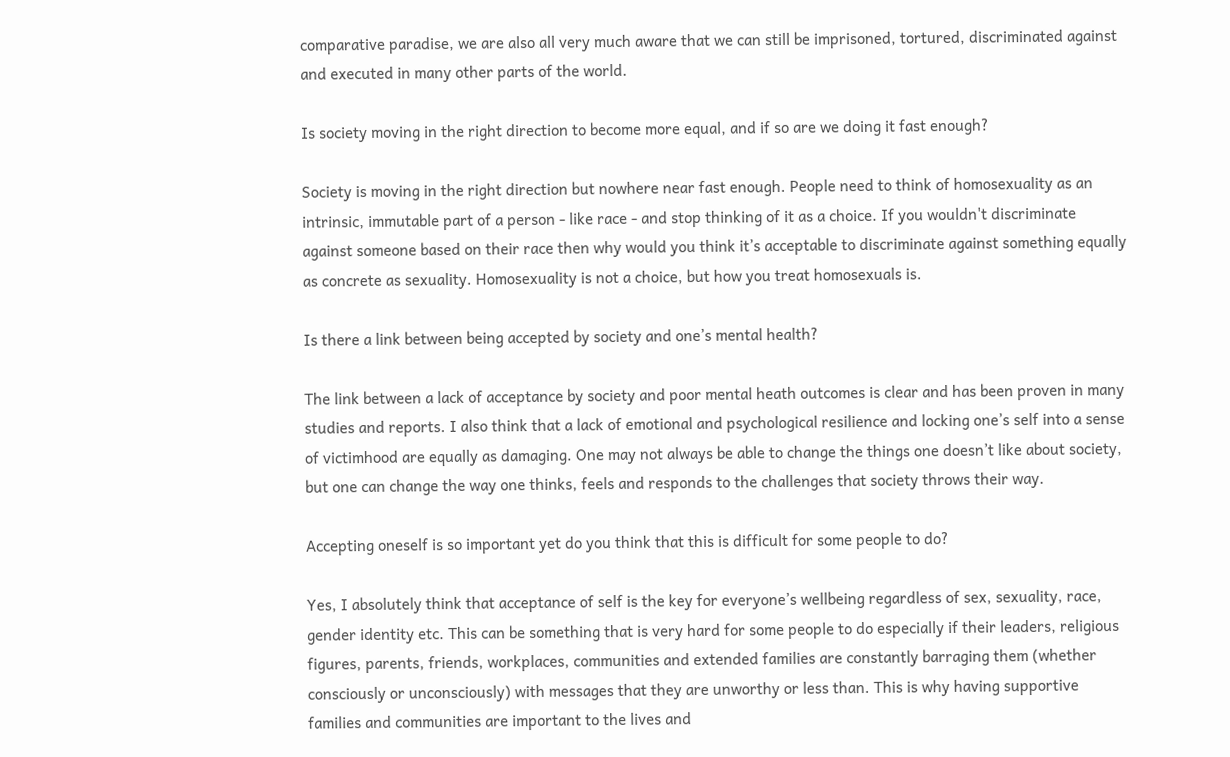comparative paradise, we are also all very much aware that we can still be imprisoned, tortured, discriminated against and executed in many other parts of the world.

Is society moving in the right direction to become more equal, and if so are we doing it fast enough?

Society is moving in the right direction but nowhere near fast enough. People need to think of homosexuality as an intrinsic, immutable part of a person - like race - and stop thinking of it as a choice. If you wouldn't discriminate against someone based on their race then why would you think it’s acceptable to discriminate against something equally as concrete as sexuality. Homosexuality is not a choice, but how you treat homosexuals is.

Is there a link between being accepted by society and one’s mental health?

The link between a lack of acceptance by society and poor mental heath outcomes is clear and has been proven in many studies and reports. I also think that a lack of emotional and psychological resilience and locking one’s self into a sense of victimhood are equally as damaging. One may not always be able to change the things one doesn’t like about society, but one can change the way one thinks, feels and responds to the challenges that society throws their way.

Accepting oneself is so important yet do you think that this is difficult for some people to do?

Yes, I absolutely think that acceptance of self is the key for everyone’s wellbeing regardless of sex, sexuality, race, gender identity etc. This can be something that is very hard for some people to do especially if their leaders, religious figures, parents, friends, workplaces, communities and extended families are constantly barraging them (whether consciously or unconsciously) with messages that they are unworthy or less than. This is why having supportive families and communities are important to the lives and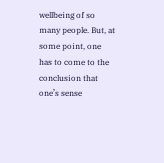wellbeing of so many people. But, at some point, one has to come to the conclusion that one’s sense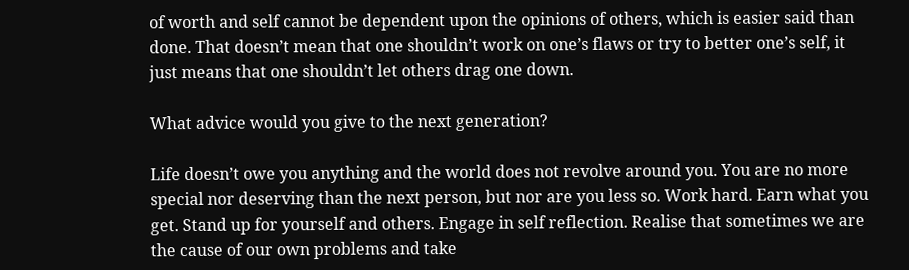of worth and self cannot be dependent upon the opinions of others, which is easier said than done. That doesn’t mean that one shouldn’t work on one’s flaws or try to better one’s self, it just means that one shouldn’t let others drag one down.

What advice would you give to the next generation?

Life doesn’t owe you anything and the world does not revolve around you. You are no more special nor deserving than the next person, but nor are you less so. Work hard. Earn what you get. Stand up for yourself and others. Engage in self reflection. Realise that sometimes we are the cause of our own problems and take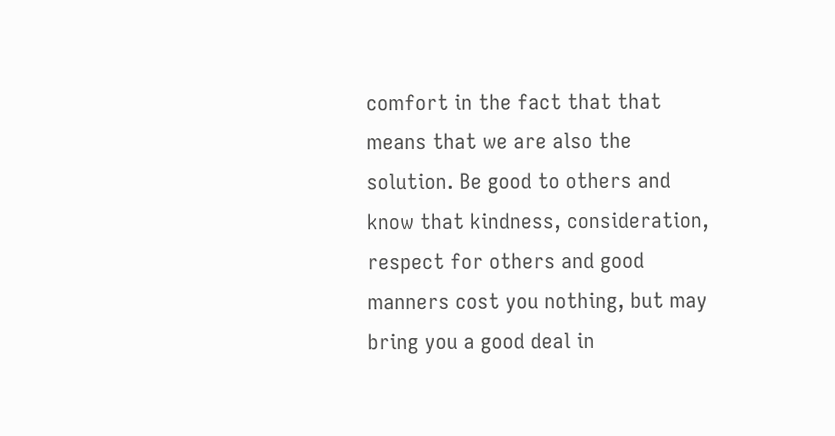comfort in the fact that that means that we are also the solution. Be good to others and know that kindness, consideration, respect for others and good manners cost you nothing, but may bring you a good deal in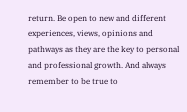return. Be open to new and different experiences, views, opinions and pathways as they are the key to personal and professional growth. And always remember to be true to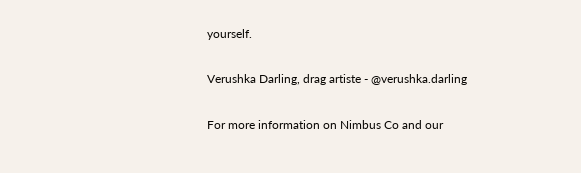yourself.

Verushka Darling, drag artiste - @verushka.darling

For more information on Nimbus Co and our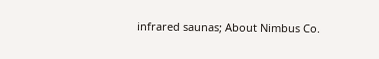infrared saunas; About Nimbus Co.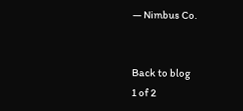— Nimbus Co.


Back to blog
1 of 2